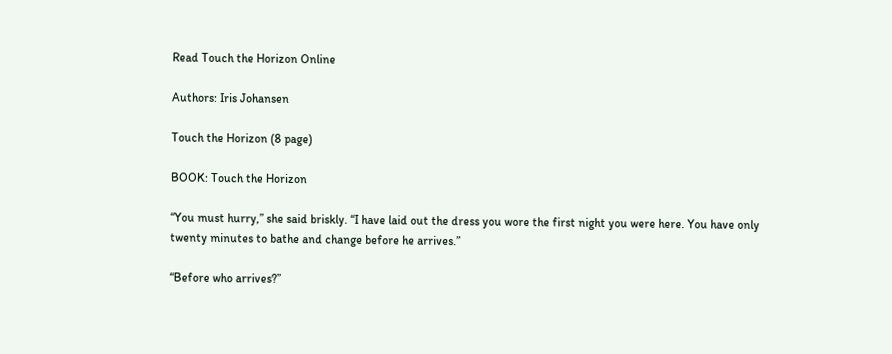Read Touch the Horizon Online

Authors: Iris Johansen

Touch the Horizon (8 page)

BOOK: Touch the Horizon

“You must hurry,” she said briskly. “I have laid out the dress you wore the first night you were here. You have only twenty minutes to bathe and change before he arrives.”

“Before who arrives?”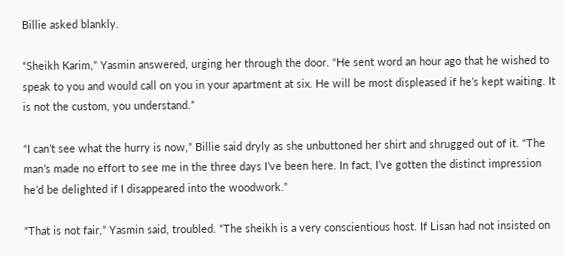Billie asked blankly.

“Sheikh Karim,” Yasmin answered, urging her through the door. “He sent word an hour ago that he wished to speak to you and would call on you in your apartment at six. He will be most displeased if he’s kept waiting. It is not the custom, you understand.”

“I can’t see what the hurry is now,” Billie said dryly as she unbuttoned her shirt and shrugged out of it. “The man’s made no effort to see me in the three days I’ve been here. In fact, I’ve gotten the distinct impression he’d be delighted if I disappeared into the woodwork.”

“That is not fair,” Yasmin said, troubled. “The sheikh is a very conscientious host. If Lisan had not insisted on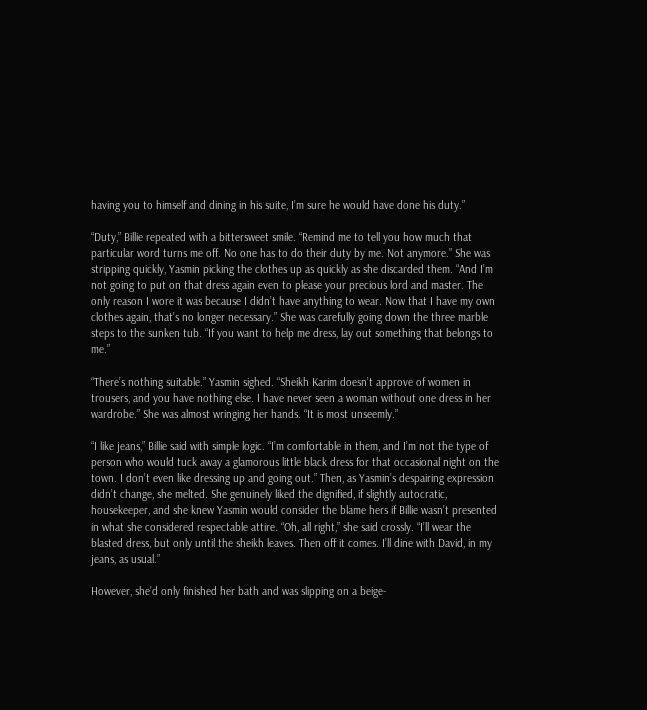having you to himself and dining in his suite, I’m sure he would have done his duty.”

“Duty,” Billie repeated with a bittersweet smile. “Remind me to tell you how much that particular word turns me off. No one has to do their duty by me. Not anymore.” She was stripping quickly, Yasmin picking the clothes up as quickly as she discarded them. “And I’m not going to put on that dress again even to please your precious lord and master. The only reason I wore it was because I didn’t have anything to wear. Now that I have my own clothes again, that’s no longer necessary.” She was carefully going down the three marble steps to the sunken tub. “If you want to help me dress, lay out something that belongs to me.”

“There’s nothing suitable.” Yasmin sighed. “Sheikh Karim doesn’t approve of women in trousers, and you have nothing else. I have never seen a woman without one dress in her wardrobe.” She was almost wringing her hands. “It is most unseemly.”

“I like jeans,” Billie said with simple logic. “I’m comfortable in them, and I’m not the type of person who would tuck away a glamorous little black dress for that occasional night on the town. I don’t even like dressing up and going out.” Then, as Yasmin’s despairing expression didn’t change, she melted. She genuinely liked the dignified, if slightly autocratic, housekeeper, and she knew Yasmin would consider the blame hers if Billie wasn’t presented in what she considered respectable attire. “Oh, all right,” she said crossly. “I’ll wear the blasted dress, but only until the sheikh leaves. Then off it comes. I’ll dine with David, in my jeans, as usual.”

However, she’d only finished her bath and was slipping on a beige-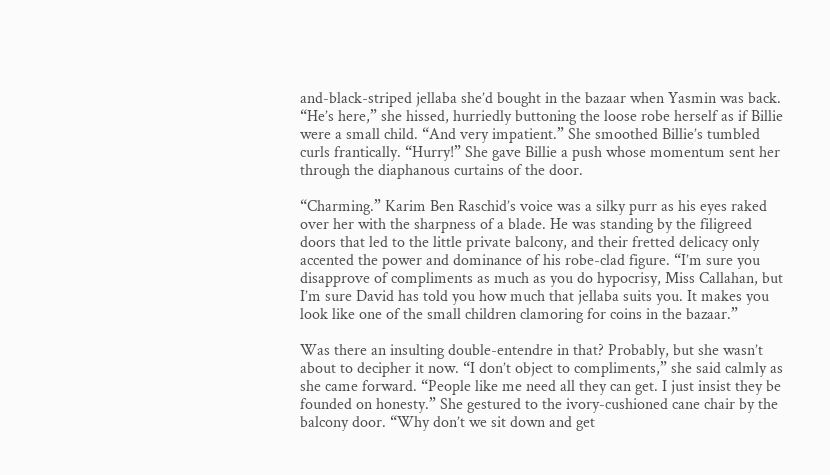and-black-striped jellaba she’d bought in the bazaar when Yasmin was back. “He’s here,” she hissed, hurriedly buttoning the loose robe herself as if Billie were a small child. “And very impatient.” She smoothed Billie’s tumbled curls frantically. “Hurry!” She gave Billie a push whose momentum sent her through the diaphanous curtains of the door.

“Charming.” Karim Ben Raschid’s voice was a silky purr as his eyes raked over her with the sharpness of a blade. He was standing by the filigreed doors that led to the little private balcony, and their fretted delicacy only accented the power and dominance of his robe-clad figure. “I’m sure you disapprove of compliments as much as you do hypocrisy, Miss Callahan, but I’m sure David has told you how much that jellaba suits you. It makes you look like one of the small children clamoring for coins in the bazaar.”

Was there an insulting double-entendre in that? Probably, but she wasn’t about to decipher it now. “I don’t object to compliments,” she said calmly as she came forward. “People like me need all they can get. I just insist they be founded on honesty.” She gestured to the ivory-cushioned cane chair by the balcony door. “Why don’t we sit down and get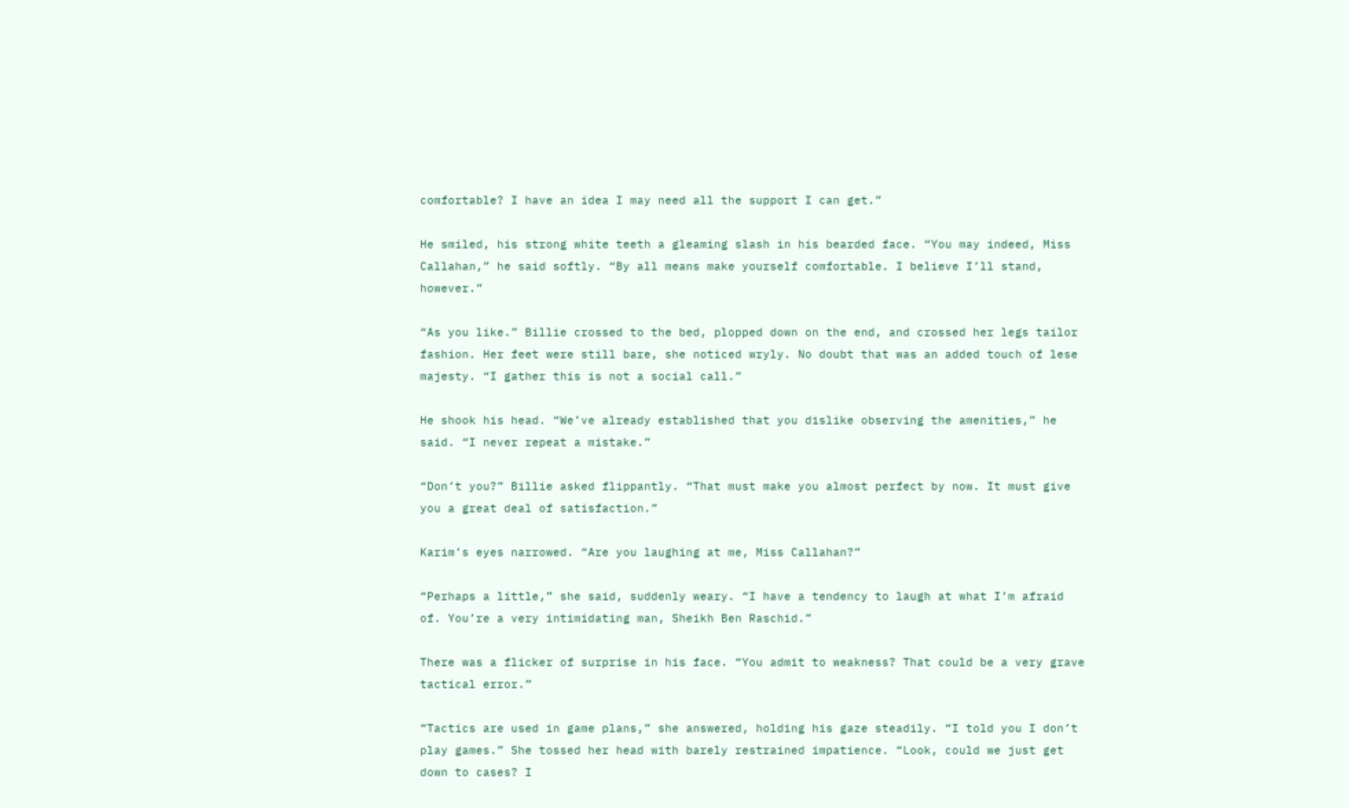comfortable? I have an idea I may need all the support I can get.”

He smiled, his strong white teeth a gleaming slash in his bearded face. “You may indeed, Miss Callahan,” he said softly. “By all means make yourself comfortable. I believe I’ll stand, however.”

“As you like.” Billie crossed to the bed, plopped down on the end, and crossed her legs tailor fashion. Her feet were still bare, she noticed wryly. No doubt that was an added touch of lese majesty. “I gather this is not a social call.”

He shook his head. “We’ve already established that you dislike observing the amenities,” he said. “I never repeat a mistake.”

“Don’t you?” Billie asked flippantly. “That must make you almost perfect by now. It must give you a great deal of satisfaction.”

Karim’s eyes narrowed. “Are you laughing at me, Miss Callahan?”

“Perhaps a little,” she said, suddenly weary. “I have a tendency to laugh at what I’m afraid of. You’re a very intimidating man, Sheikh Ben Raschid.”

There was a flicker of surprise in his face. “You admit to weakness? That could be a very grave tactical error.”

“Tactics are used in game plans,” she answered, holding his gaze steadily. “I told you I don’t play games.” She tossed her head with barely restrained impatience. “Look, could we just get down to cases? I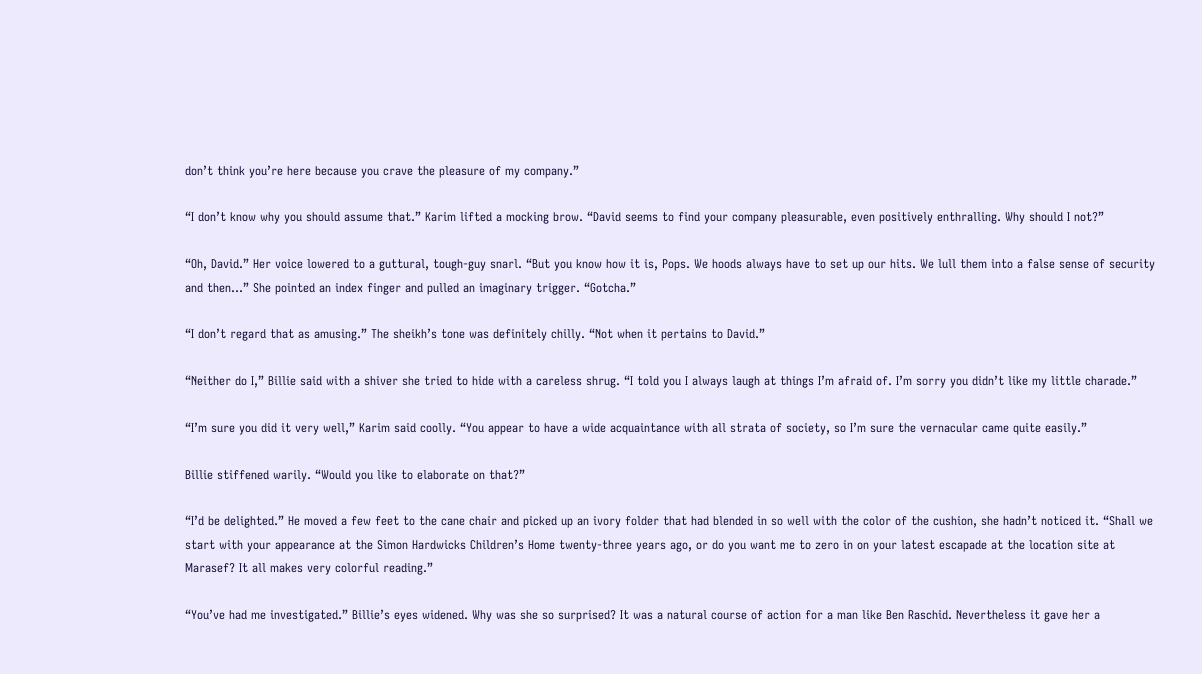don’t think you’re here because you crave the pleasure of my company.”

“I don’t know why you should assume that.” Karim lifted a mocking brow. “David seems to find your company pleasurable, even positively enthralling. Why should I not?”

“Oh, David.” Her voice lowered to a guttural, tough-guy snarl. “But you know how it is, Pops. We hoods always have to set up our hits. We lull them into a false sense of security and then…” She pointed an index finger and pulled an imaginary trigger. “Gotcha.”

“I don’t regard that as amusing.” The sheikh’s tone was definitely chilly. “Not when it pertains to David.”

“Neither do I,” Billie said with a shiver she tried to hide with a careless shrug. “I told you I always laugh at things I’m afraid of. I’m sorry you didn’t like my little charade.”

“I’m sure you did it very well,” Karim said coolly. “You appear to have a wide acquaintance with all strata of society, so I’m sure the vernacular came quite easily.”

Billie stiffened warily. “Would you like to elaborate on that?”

“I’d be delighted.” He moved a few feet to the cane chair and picked up an ivory folder that had blended in so well with the color of the cushion, she hadn’t noticed it. “Shall we start with your appearance at the Simon Hardwicks Children’s Home twenty-three years ago, or do you want me to zero in on your latest escapade at the location site at Marasef? It all makes very colorful reading.”

“You’ve had me investigated.” Billie’s eyes widened. Why was she so surprised? It was a natural course of action for a man like Ben Raschid. Nevertheless it gave her a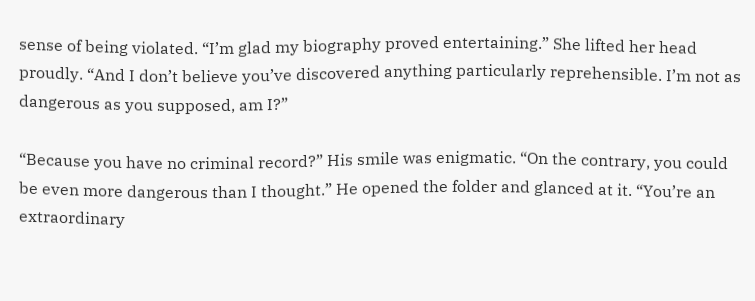sense of being violated. “I’m glad my biography proved entertaining.” She lifted her head proudly. “And I don’t believe you’ve discovered anything particularly reprehensible. I’m not as dangerous as you supposed, am I?”

“Because you have no criminal record?” His smile was enigmatic. “On the contrary, you could be even more dangerous than I thought.” He opened the folder and glanced at it. “You’re an extraordinary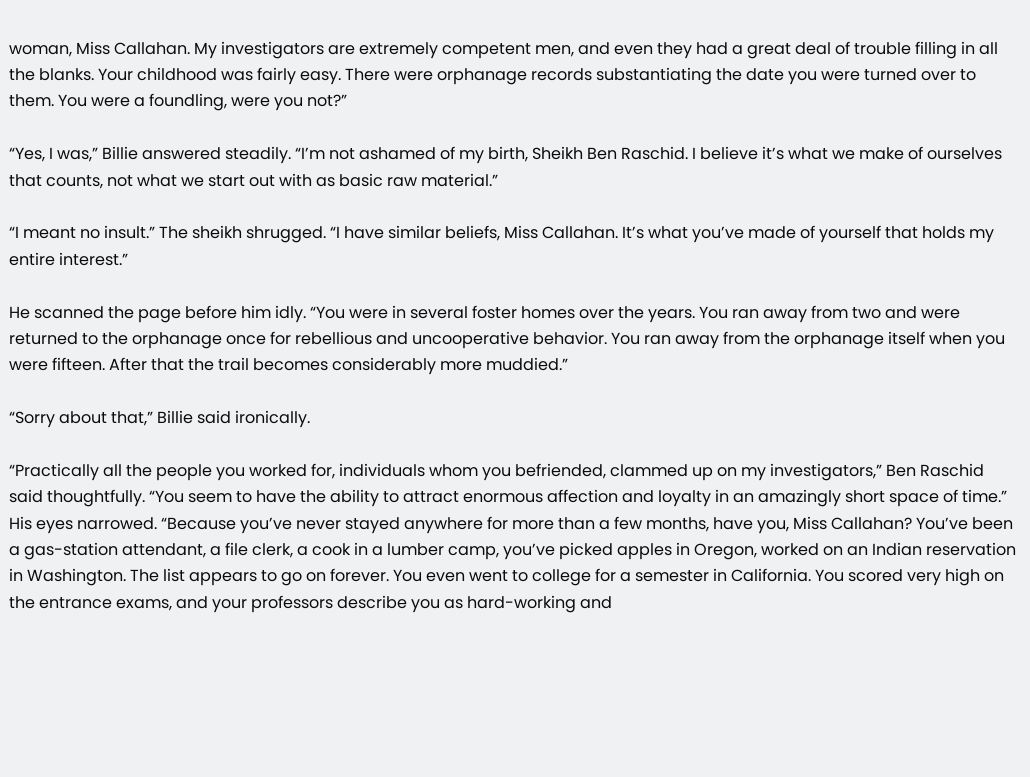woman, Miss Callahan. My investigators are extremely competent men, and even they had a great deal of trouble filling in all the blanks. Your childhood was fairly easy. There were orphanage records substantiating the date you were turned over to them. You were a foundling, were you not?”

“Yes, I was,” Billie answered steadily. “I’m not ashamed of my birth, Sheikh Ben Raschid. I believe it’s what we make of ourselves that counts, not what we start out with as basic raw material.”

“I meant no insult.” The sheikh shrugged. “I have similar beliefs, Miss Callahan. It’s what you’ve made of yourself that holds my entire interest.”

He scanned the page before him idly. “You were in several foster homes over the years. You ran away from two and were returned to the orphanage once for rebellious and uncooperative behavior. You ran away from the orphanage itself when you were fifteen. After that the trail becomes considerably more muddied.”

“Sorry about that,” Billie said ironically.

“Practically all the people you worked for, individuals whom you befriended, clammed up on my investigators,” Ben Raschid said thoughtfully. “You seem to have the ability to attract enormous affection and loyalty in an amazingly short space of time.” His eyes narrowed. “Because you’ve never stayed anywhere for more than a few months, have you, Miss Callahan? You’ve been a gas-station attendant, a file clerk, a cook in a lumber camp, you’ve picked apples in Oregon, worked on an Indian reservation in Washington. The list appears to go on forever. You even went to college for a semester in California. You scored very high on the entrance exams, and your professors describe you as hard-working and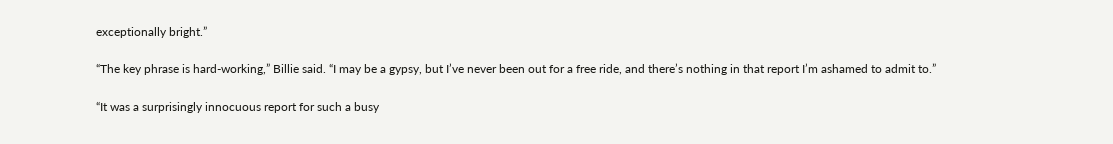exceptionally bright.”

“The key phrase is hard-working,” Billie said. “I may be a gypsy, but I’ve never been out for a free ride, and there’s nothing in that report I’m ashamed to admit to.”

“It was a surprisingly innocuous report for such a busy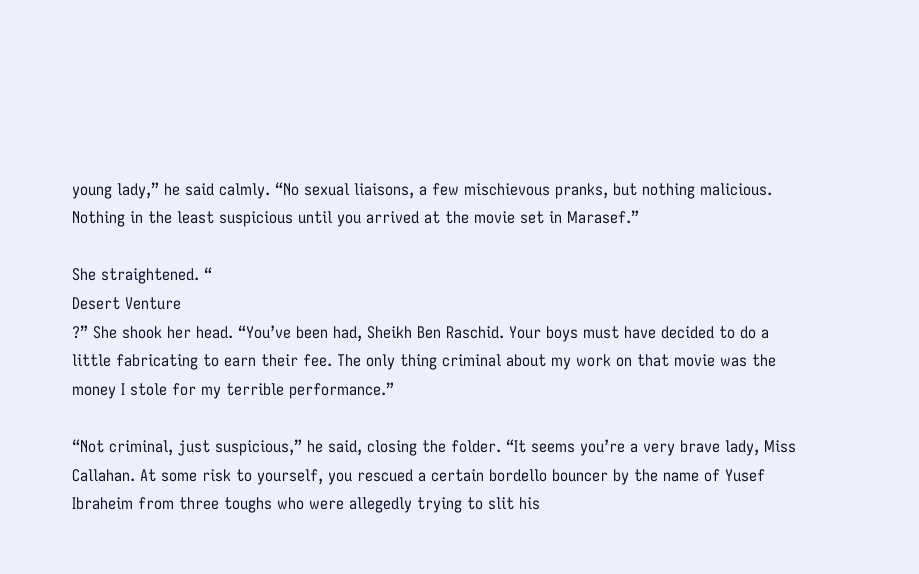young lady,” he said calmly. “No sexual liaisons, a few mischievous pranks, but nothing malicious. Nothing in the least suspicious until you arrived at the movie set in Marasef.”

She straightened. “
Desert Venture
?” She shook her head. “You’ve been had, Sheikh Ben Raschid. Your boys must have decided to do a little fabricating to earn their fee. The only thing criminal about my work on that movie was the money I stole for my terrible performance.”

“Not criminal, just suspicious,” he said, closing the folder. “It seems you’re a very brave lady, Miss Callahan. At some risk to yourself, you rescued a certain bordello bouncer by the name of Yusef Ibraheim from three toughs who were allegedly trying to slit his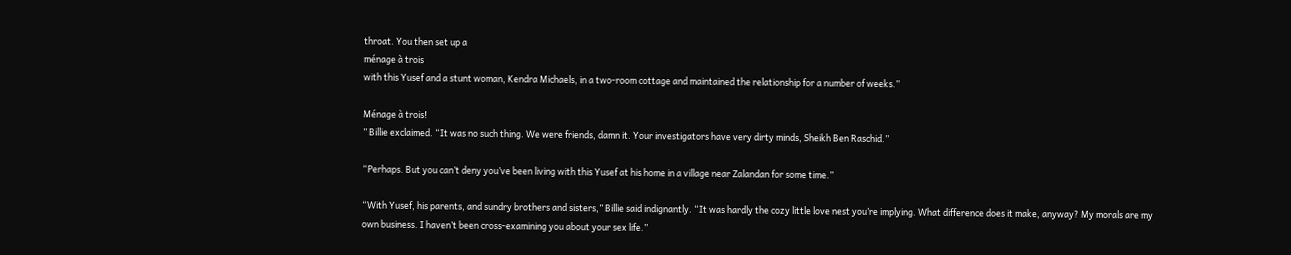throat. You then set up a
ménage à trois
with this Yusef and a stunt woman, Kendra Michaels, in a two-room cottage and maintained the relationship for a number of weeks.”

Ménage à trois!
” Billie exclaimed. “It was no such thing. We were friends, damn it. Your investigators have very dirty minds, Sheikh Ben Raschid.”

“Perhaps. But you can’t deny you’ve been living with this Yusef at his home in a village near Zalandan for some time.”

“With Yusef, his parents, and sundry brothers and sisters,” Billie said indignantly. “It was hardly the cozy little love nest you’re implying. What difference does it make, anyway? My morals are my own business. I haven’t been cross-examining you about your sex life.”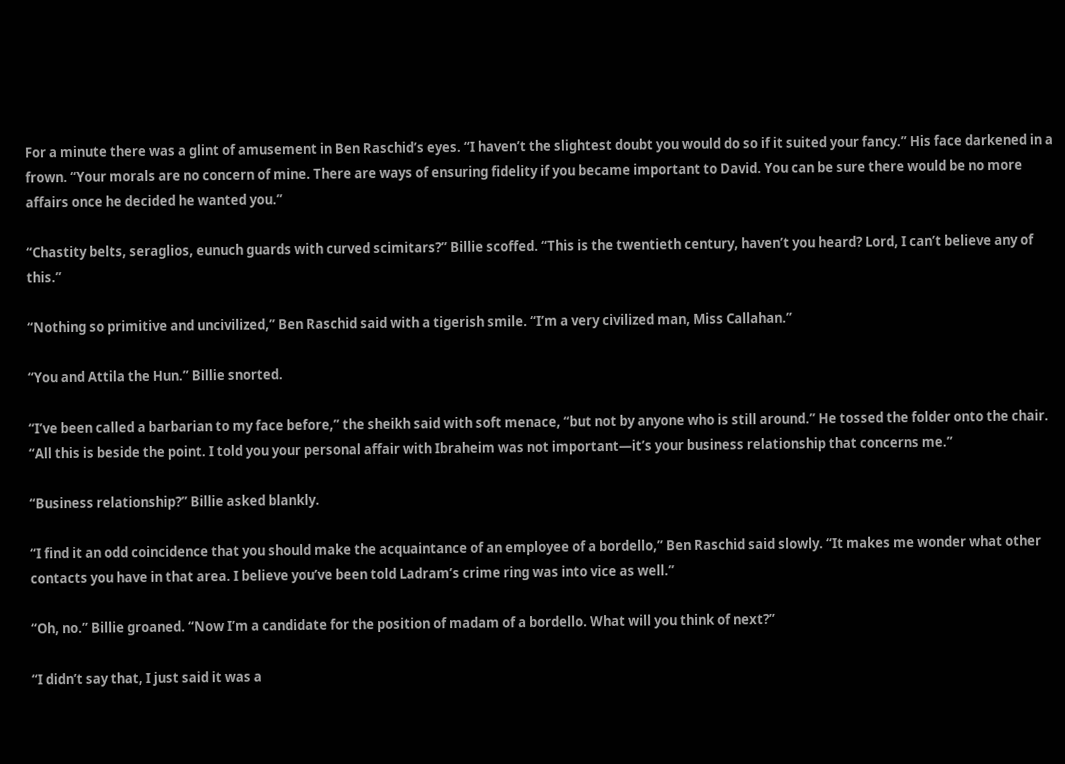For a minute there was a glint of amusement in Ben Raschid’s eyes. “I haven’t the slightest doubt you would do so if it suited your fancy.” His face darkened in a frown. “Your morals are no concern of mine. There are ways of ensuring fidelity if you became important to David. You can be sure there would be no more affairs once he decided he wanted you.”

“Chastity belts, seraglios, eunuch guards with curved scimitars?” Billie scoffed. “This is the twentieth century, haven’t you heard? Lord, I can’t believe any of this.”

“Nothing so primitive and uncivilized,” Ben Raschid said with a tigerish smile. “I’m a very civilized man, Miss Callahan.”

“You and Attila the Hun.” Billie snorted.

“I’ve been called a barbarian to my face before,” the sheikh said with soft menace, “but not by anyone who is still around.” He tossed the folder onto the chair. “All this is beside the point. I told you your personal affair with Ibraheim was not important—it’s your business relationship that concerns me.”

“Business relationship?” Billie asked blankly.

“I find it an odd coincidence that you should make the acquaintance of an employee of a bordello,” Ben Raschid said slowly. “It makes me wonder what other contacts you have in that area. I believe you’ve been told Ladram’s crime ring was into vice as well.”

“Oh, no.” Billie groaned. “Now I’m a candidate for the position of madam of a bordello. What will you think of next?”

“I didn’t say that, I just said it was a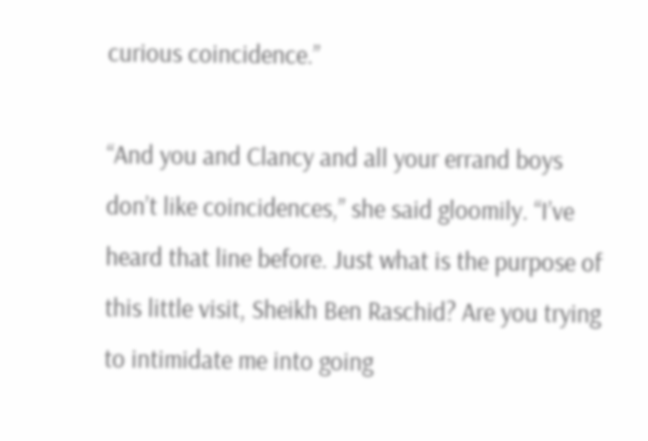curious coincidence.”

“And you and Clancy and all your errand boys don’t like coincidences,” she said gloomily. “I’ve heard that line before. Just what is the purpose of this little visit, Sheikh Ben Raschid? Are you trying to intimidate me into going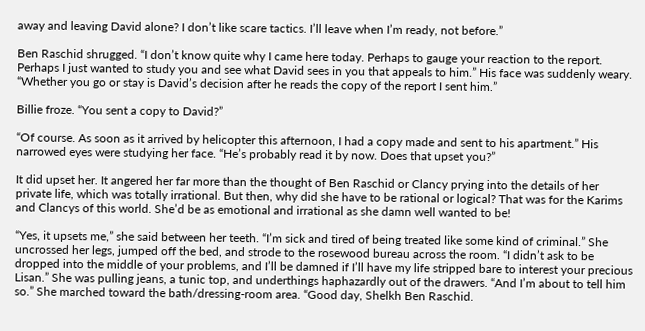away and leaving David alone? I don’t like scare tactics. I’ll leave when I’m ready, not before.”

Ben Raschid shrugged. “I don’t know quite why I came here today. Perhaps to gauge your reaction to the report. Perhaps I just wanted to study you and see what David sees in you that appeals to him.” His face was suddenly weary. “Whether you go or stay is David’s decision after he reads the copy of the report I sent him.”

Billie froze. “You sent a copy to David?”

“Of course. As soon as it arrived by helicopter this afternoon, I had a copy made and sent to his apartment.” His narrowed eyes were studying her face. “He’s probably read it by now. Does that upset you?”

It did upset her. It angered her far more than the thought of Ben Raschid or Clancy prying into the details of her private life, which was totally irrational. But then, why did she have to be rational or logical? That was for the Karims and Clancys of this world. She’d be as emotional and irrational as she damn well wanted to be!

“Yes, it upsets me,” she said between her teeth. “I’m sick and tired of being treated like some kind of criminal.” She uncrossed her legs, jumped off the bed, and strode to the rosewood bureau across the room. “I didn’t ask to be dropped into the middle of your problems, and I’ll be damned if I’ll have my life stripped bare to interest your precious Lisan.” She was pulling jeans, a tunic top, and underthings haphazardly out of the drawers. “And I’m about to tell him so.” She marched toward the bath/dressing-room area. “Good day, Shelkh Ben Raschid.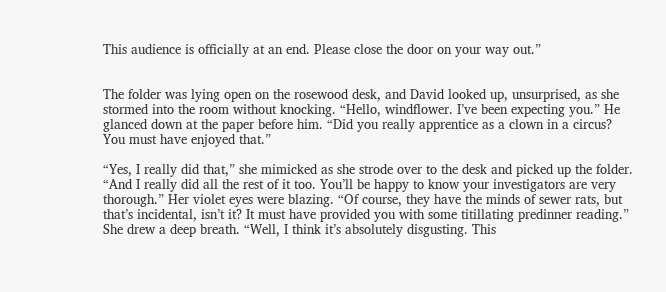This audience is officially at an end. Please close the door on your way out.”


The folder was lying open on the rosewood desk, and David looked up, unsurprised, as she stormed into the room without knocking. “Hello, windflower. I’ve been expecting you.” He glanced down at the paper before him. “Did you really apprentice as a clown in a circus? You must have enjoyed that.”

“Yes, I really did that,” she mimicked as she strode over to the desk and picked up the folder. “And I really did all the rest of it too. You’ll be happy to know your investigators are very thorough.” Her violet eyes were blazing. “Of course, they have the minds of sewer rats, but that’s incidental, isn’t it? It must have provided you with some titillating predinner reading.” She drew a deep breath. “Well, I think it’s absolutely disgusting. This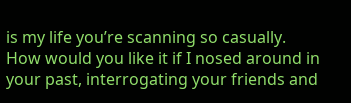is my life you’re scanning so casually. How would you like it if I nosed around in your past, interrogating your friends and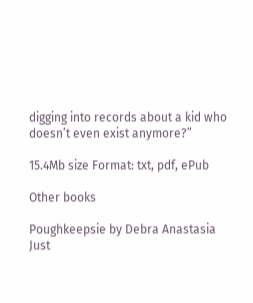digging into records about a kid who doesn’t even exist anymore?”

15.4Mb size Format: txt, pdf, ePub

Other books

Poughkeepsie by Debra Anastasia
Just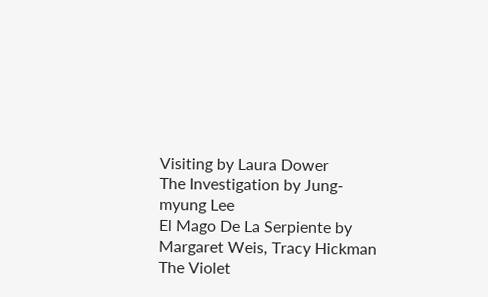Visiting by Laura Dower
The Investigation by Jung-myung Lee
El Mago De La Serpiente by Margaret Weis, Tracy Hickman
The Violet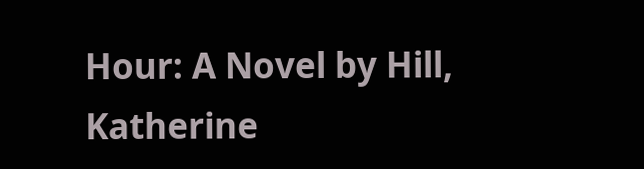Hour: A Novel by Hill, Katherine